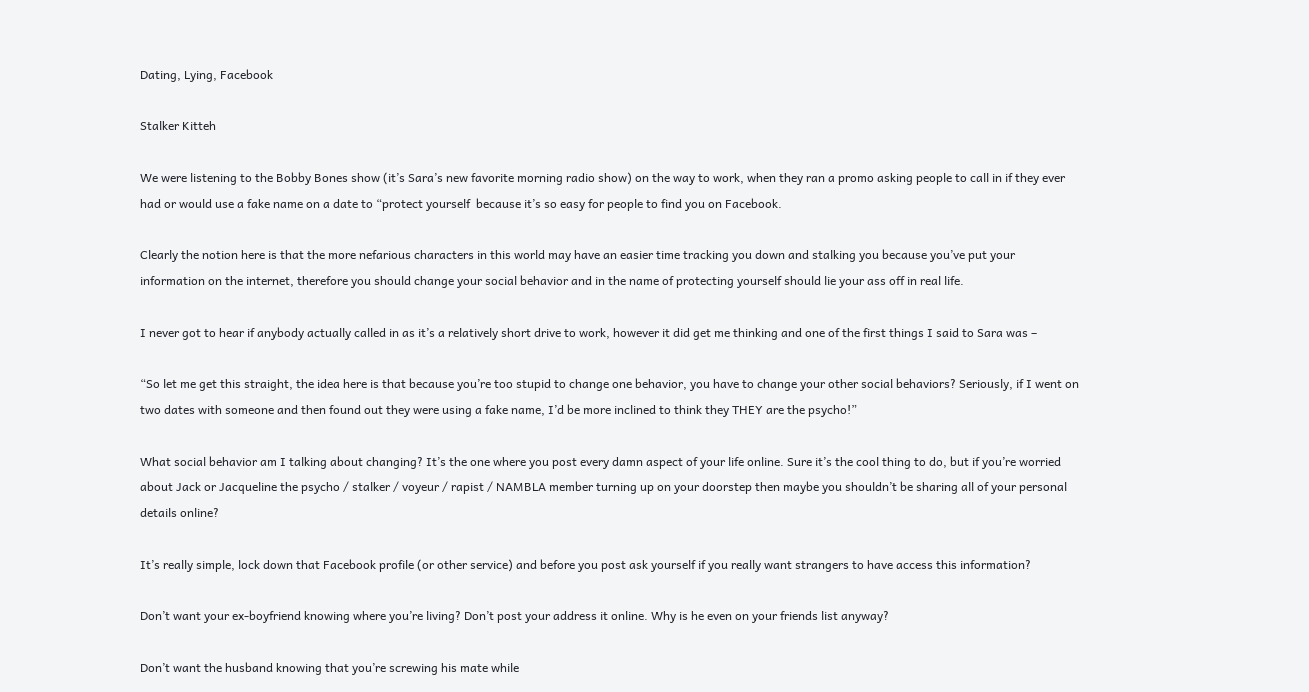Dating, Lying, Facebook

Stalker Kitteh

We were listening to the Bobby Bones show (it’s Sara’s new favorite morning radio show) on the way to work, when they ran a promo asking people to call in if they ever had or would use a fake name on a date to “protect yourself  because it’s so easy for people to find you on Facebook.

Clearly the notion here is that the more nefarious characters in this world may have an easier time tracking you down and stalking you because you’ve put your information on the internet, therefore you should change your social behavior and in the name of protecting yourself should lie your ass off in real life.

I never got to hear if anybody actually called in as it’s a relatively short drive to work, however it did get me thinking and one of the first things I said to Sara was –

“So let me get this straight, the idea here is that because you’re too stupid to change one behavior, you have to change your other social behaviors? Seriously, if I went on two dates with someone and then found out they were using a fake name, I’d be more inclined to think they THEY are the psycho!”

What social behavior am I talking about changing? It’s the one where you post every damn aspect of your life online. Sure it’s the cool thing to do, but if you’re worried about Jack or Jacqueline the psycho / stalker / voyeur / rapist / NAMBLA member turning up on your doorstep then maybe you shouldn’t be sharing all of your personal details online?

It’s really simple, lock down that Facebook profile (or other service) and before you post ask yourself if you really want strangers to have access this information?

Don’t want your ex-boyfriend knowing where you’re living? Don’t post your address it online. Why is he even on your friends list anyway?

Don’t want the husband knowing that you’re screwing his mate while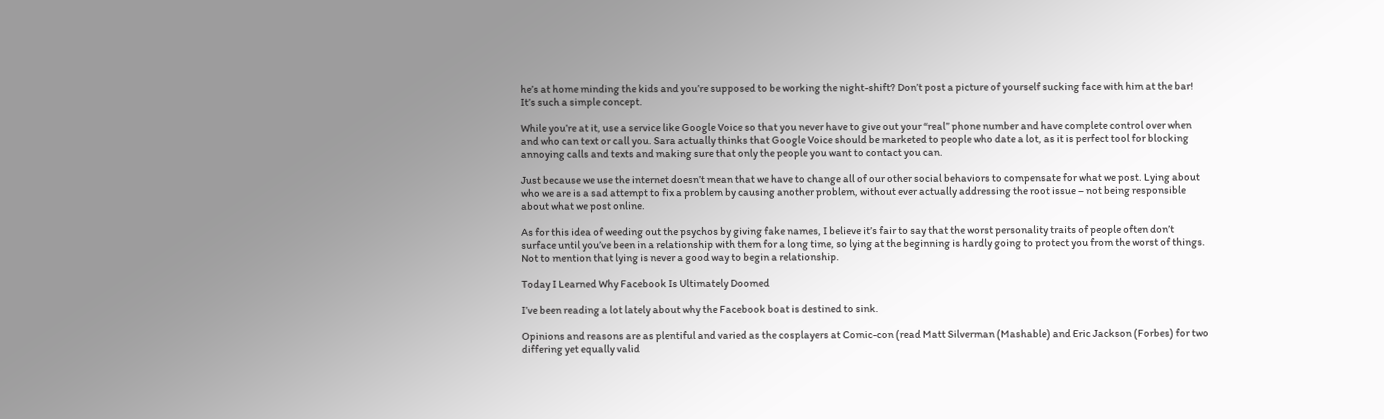he’s at home minding the kids and you’re supposed to be working the night-shift? Don’t post a picture of yourself sucking face with him at the bar! It’s such a simple concept.

While you’re at it, use a service like Google Voice so that you never have to give out your “real” phone number and have complete control over when and who can text or call you. Sara actually thinks that Google Voice should be marketed to people who date a lot, as it is perfect tool for blocking annoying calls and texts and making sure that only the people you want to contact you can.

Just because we use the internet doesn’t mean that we have to change all of our other social behaviors to compensate for what we post. Lying about who we are is a sad attempt to fix a problem by causing another problem, without ever actually addressing the root issue – not being responsible about what we post online.

As for this idea of weeding out the psychos by giving fake names, I believe it’s fair to say that the worst personality traits of people often don’t surface until you’ve been in a relationship with them for a long time, so lying at the beginning is hardly going to protect you from the worst of things. Not to mention that lying is never a good way to begin a relationship.

Today I Learned Why Facebook Is Ultimately Doomed

I’ve been reading a lot lately about why the Facebook boat is destined to sink.

Opinions and reasons are as plentiful and varied as the cosplayers at Comic-con (read Matt Silverman (Mashable) and Eric Jackson (Forbes) for two differing yet equally valid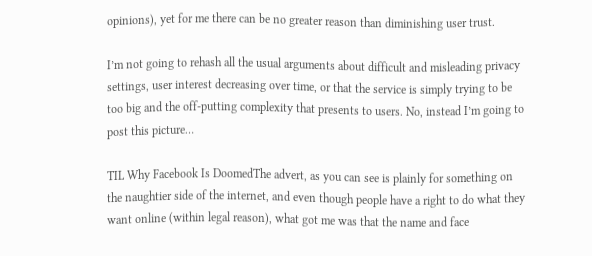opinions), yet for me there can be no greater reason than diminishing user trust.

I’m not going to rehash all the usual arguments about difficult and misleading privacy settings, user interest decreasing over time, or that the service is simply trying to be too big and the off-putting complexity that presents to users. No, instead I’m going to post this picture…

TIL Why Facebook Is DoomedThe advert, as you can see is plainly for something on the naughtier side of the internet, and even though people have a right to do what they want online (within legal reason), what got me was that the name and face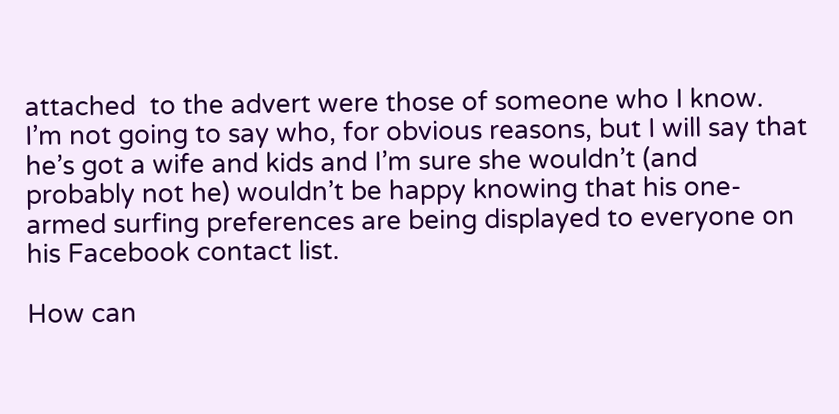attached  to the advert were those of someone who I know. I’m not going to say who, for obvious reasons, but I will say that he’s got a wife and kids and I’m sure she wouldn’t (and probably not he) wouldn’t be happy knowing that his one-armed surfing preferences are being displayed to everyone on his Facebook contact list.

How can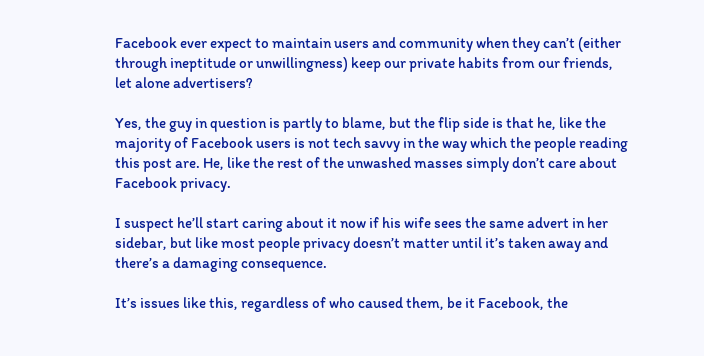Facebook ever expect to maintain users and community when they can’t (either through ineptitude or unwillingness) keep our private habits from our friends, let alone advertisers?

Yes, the guy in question is partly to blame, but the flip side is that he, like the majority of Facebook users is not tech savvy in the way which the people reading this post are. He, like the rest of the unwashed masses simply don’t care about Facebook privacy.

I suspect he’ll start caring about it now if his wife sees the same advert in her sidebar, but like most people privacy doesn’t matter until it’s taken away and there’s a damaging consequence.

It’s issues like this, regardless of who caused them, be it Facebook, the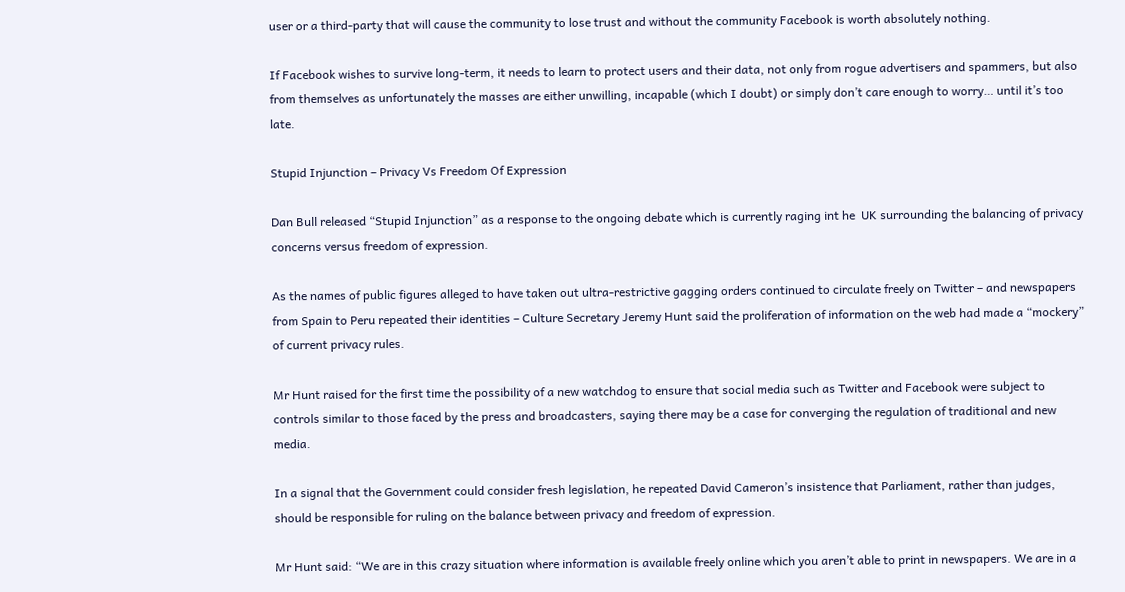user or a third-party that will cause the community to lose trust and without the community Facebook is worth absolutely nothing.

If Facebook wishes to survive long-term, it needs to learn to protect users and their data, not only from rogue advertisers and spammers, but also from themselves as unfortunately the masses are either unwilling, incapable (which I doubt) or simply don’t care enough to worry… until it’s too late.

Stupid Injunction – Privacy Vs Freedom Of Expression

Dan Bull released “Stupid Injunction” as a response to the ongoing debate which is currently raging int he  UK surrounding the balancing of privacy concerns versus freedom of expression.

As the names of public figures alleged to have taken out ultra-restrictive gagging orders continued to circulate freely on Twitter – and newspapers from Spain to Peru repeated their identities – Culture Secretary Jeremy Hunt said the proliferation of information on the web had made a “mockery” of current privacy rules.

Mr Hunt raised for the first time the possibility of a new watchdog to ensure that social media such as Twitter and Facebook were subject to controls similar to those faced by the press and broadcasters, saying there may be a case for converging the regulation of traditional and new media.

In a signal that the Government could consider fresh legislation, he repeated David Cameron’s insistence that Parliament, rather than judges, should be responsible for ruling on the balance between privacy and freedom of expression.

Mr Hunt said: “We are in this crazy situation where information is available freely online which you aren’t able to print in newspapers. We are in a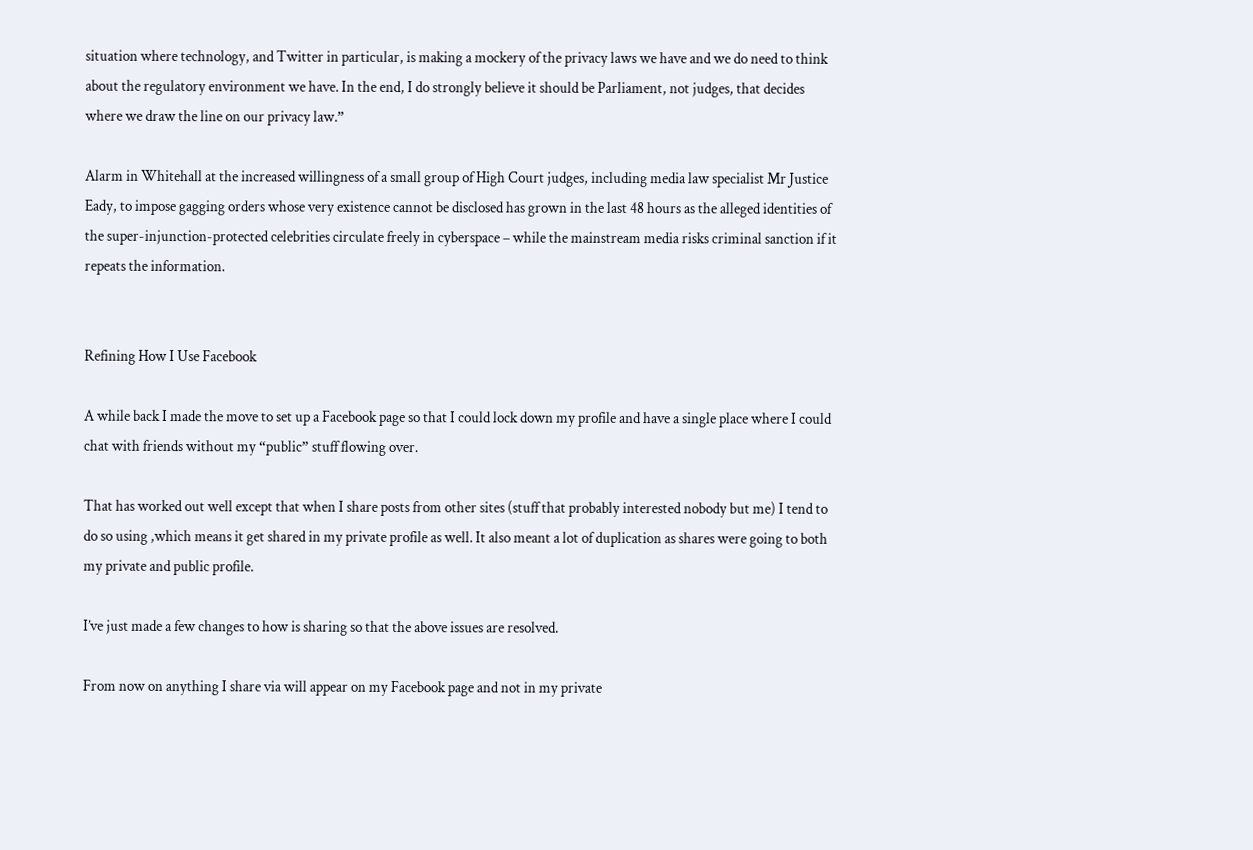situation where technology, and Twitter in particular, is making a mockery of the privacy laws we have and we do need to think about the regulatory environment we have. In the end, I do strongly believe it should be Parliament, not judges, that decides where we draw the line on our privacy law.”

Alarm in Whitehall at the increased willingness of a small group of High Court judges, including media law specialist Mr Justice Eady, to impose gagging orders whose very existence cannot be disclosed has grown in the last 48 hours as the alleged identities of the super-injunction-protected celebrities circulate freely in cyberspace – while the mainstream media risks criminal sanction if it repeats the information.


Refining How I Use Facebook

A while back I made the move to set up a Facebook page so that I could lock down my profile and have a single place where I could chat with friends without my “public” stuff flowing over.

That has worked out well except that when I share posts from other sites (stuff that probably interested nobody but me) I tend to do so using ,which means it get shared in my private profile as well. It also meant a lot of duplication as shares were going to both my private and public profile.

I’ve just made a few changes to how is sharing so that the above issues are resolved.

From now on anything I share via will appear on my Facebook page and not in my private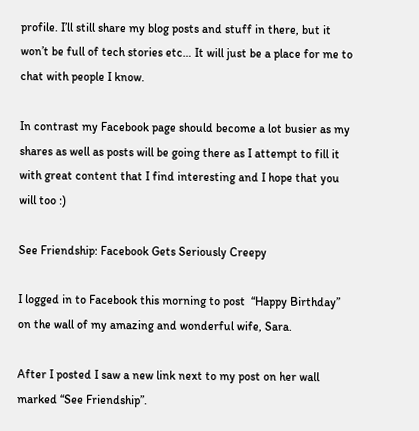profile. I’ll still share my blog posts and stuff in there, but it won’t be full of tech stories etc… It will just be a place for me to chat with people I know.

In contrast my Facebook page should become a lot busier as my shares as well as posts will be going there as I attempt to fill it with great content that I find interesting and I hope that you will too :)

See Friendship: Facebook Gets Seriously Creepy

I logged in to Facebook this morning to post  “Happy Birthday” on the wall of my amazing and wonderful wife, Sara.

After I posted I saw a new link next to my post on her wall marked “See Friendship”.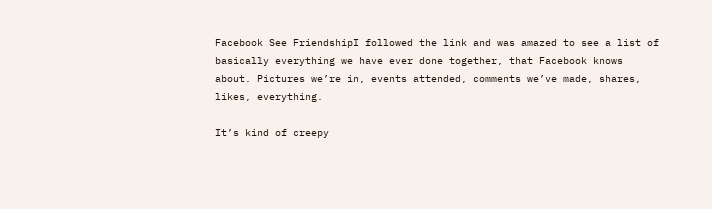Facebook See FriendshipI followed the link and was amazed to see a list of basically everything we have ever done together, that Facebook knows about. Pictures we’re in, events attended, comments we’ve made, shares, likes, everything.

It’s kind of creepy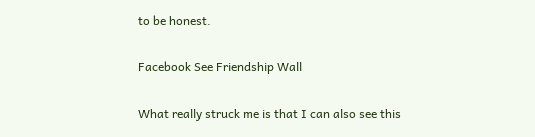to be honest.

Facebook See Friendship Wall

What really struck me is that I can also see this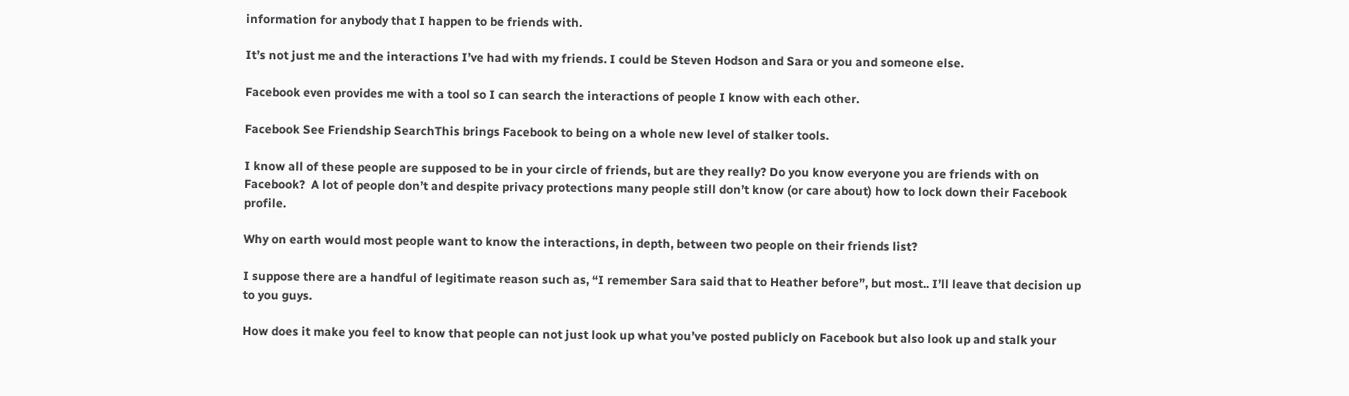information for anybody that I happen to be friends with.

It’s not just me and the interactions I’ve had with my friends. I could be Steven Hodson and Sara or you and someone else.

Facebook even provides me with a tool so I can search the interactions of people I know with each other.

Facebook See Friendship SearchThis brings Facebook to being on a whole new level of stalker tools.

I know all of these people are supposed to be in your circle of friends, but are they really? Do you know everyone you are friends with on Facebook?  A lot of people don’t and despite privacy protections many people still don’t know (or care about) how to lock down their Facebook profile.

Why on earth would most people want to know the interactions, in depth, between two people on their friends list?

I suppose there are a handful of legitimate reason such as, “I remember Sara said that to Heather before”, but most.. I’ll leave that decision up to you guys.

How does it make you feel to know that people can not just look up what you’ve posted publicly on Facebook but also look up and stalk your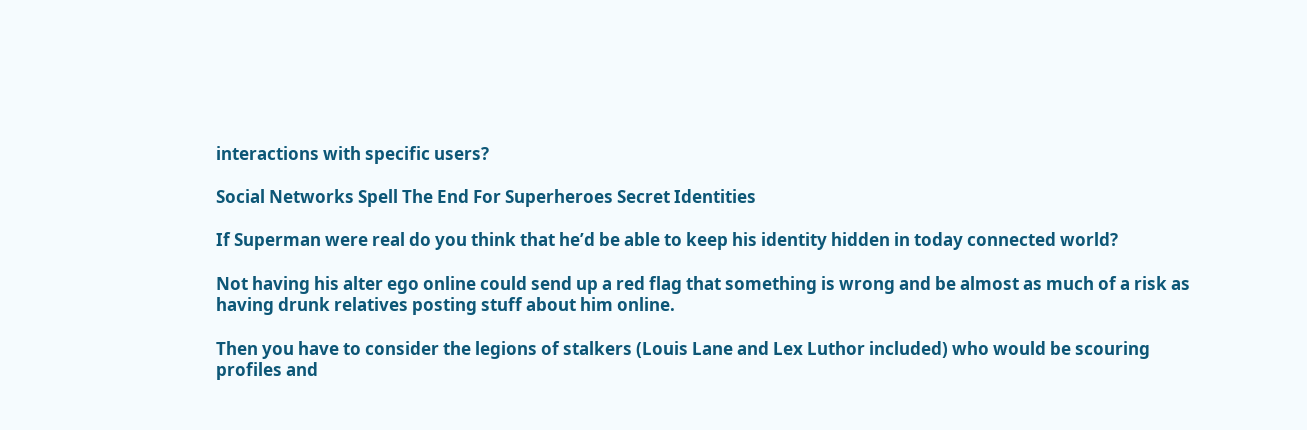interactions with specific users?

Social Networks Spell The End For Superheroes Secret Identities

If Superman were real do you think that he’d be able to keep his identity hidden in today connected world?

Not having his alter ego online could send up a red flag that something is wrong and be almost as much of a risk as having drunk relatives posting stuff about him online.

Then you have to consider the legions of stalkers (Louis Lane and Lex Luthor included) who would be scouring profiles and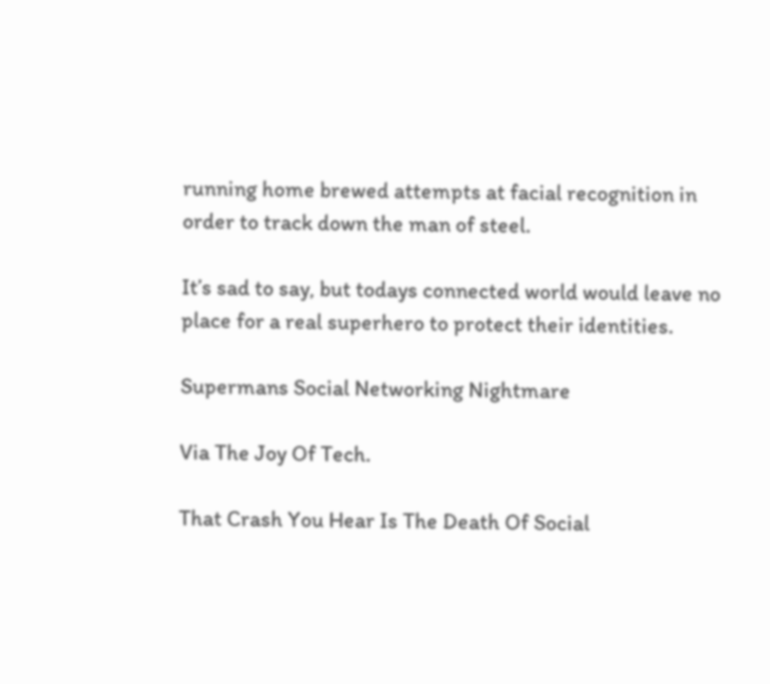running home brewed attempts at facial recognition in order to track down the man of steel.

It’s sad to say, but todays connected world would leave no place for a real superhero to protect their identities.

Supermans Social Networking Nightmare

Via The Joy Of Tech.

That Crash You Hear Is The Death Of Social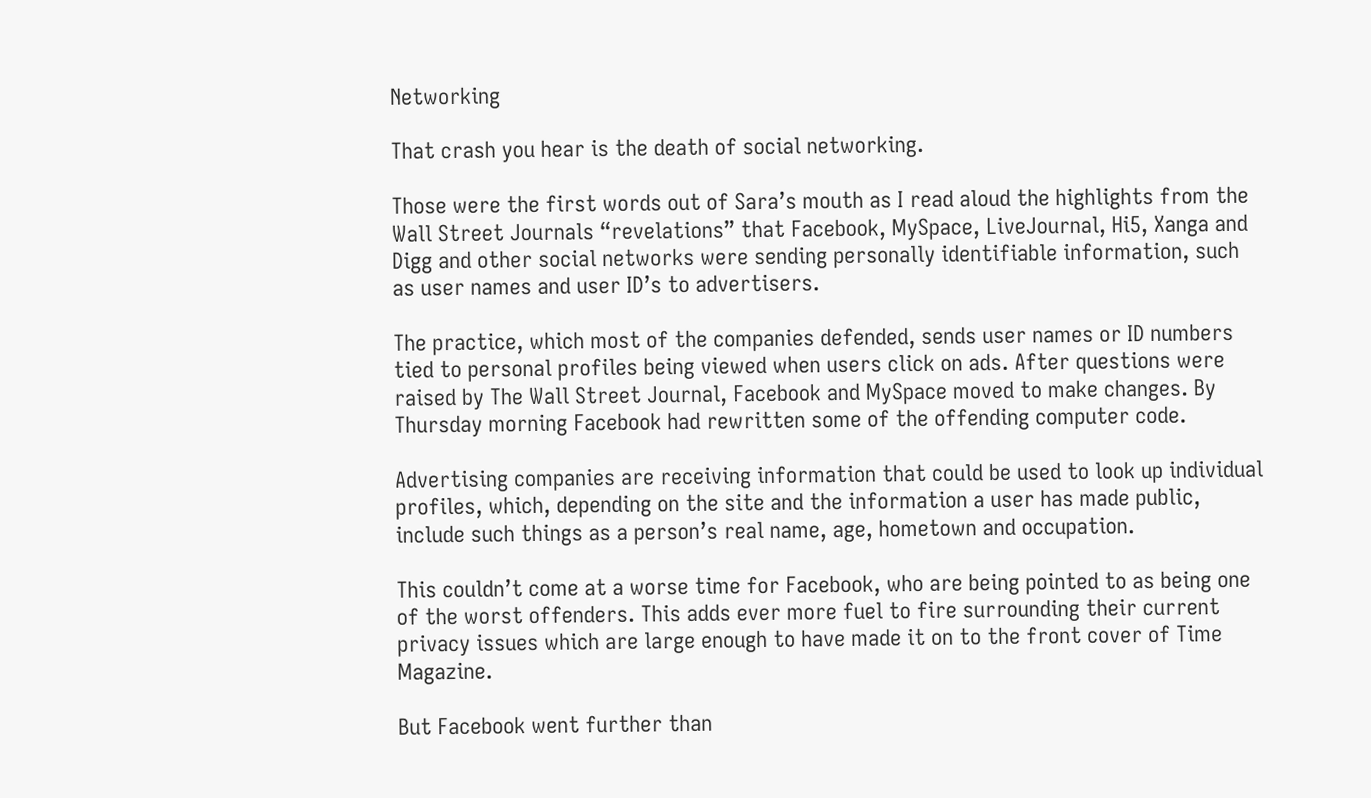Networking

That crash you hear is the death of social networking.

Those were the first words out of Sara’s mouth as I read aloud the highlights from the Wall Street Journals “revelations” that Facebook, MySpace, LiveJournal, Hi5, Xanga and Digg and other social networks were sending personally identifiable information, such as user names and user ID’s to advertisers.

The practice, which most of the companies defended, sends user names or ID numbers tied to personal profiles being viewed when users click on ads. After questions were raised by The Wall Street Journal, Facebook and MySpace moved to make changes. By Thursday morning Facebook had rewritten some of the offending computer code.

Advertising companies are receiving information that could be used to look up individual profiles, which, depending on the site and the information a user has made public, include such things as a person’s real name, age, hometown and occupation.

This couldn’t come at a worse time for Facebook, who are being pointed to as being one of the worst offenders. This adds ever more fuel to fire surrounding their current privacy issues which are large enough to have made it on to the front cover of Time Magazine.

But Facebook went further than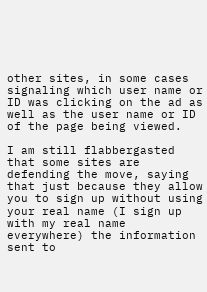other sites, in some cases signaling which user name or ID was clicking on the ad as well as the user name or ID of the page being viewed.

I am still flabbergasted that some sites are defending the move, saying that just because they allow you to sign up without using your real name (I sign up with my real name everywhere) the information sent to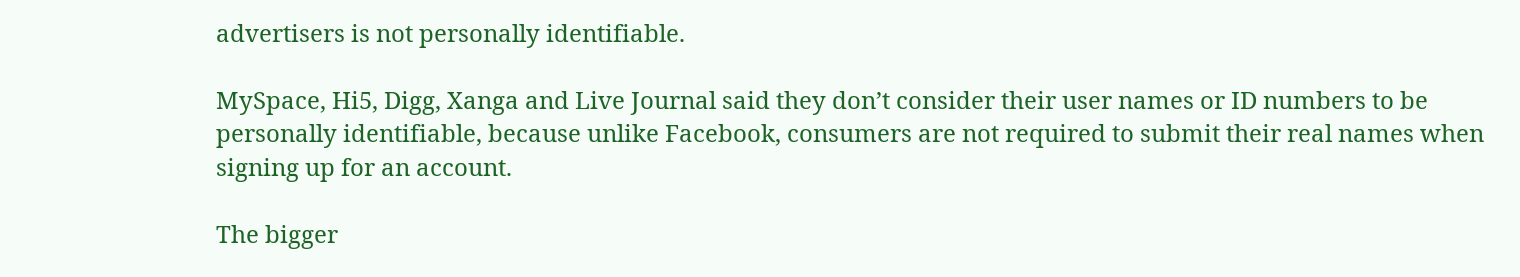advertisers is not personally identifiable.

MySpace, Hi5, Digg, Xanga and Live Journal said they don’t consider their user names or ID numbers to be personally identifiable, because unlike Facebook, consumers are not required to submit their real names when signing up for an account.

The bigger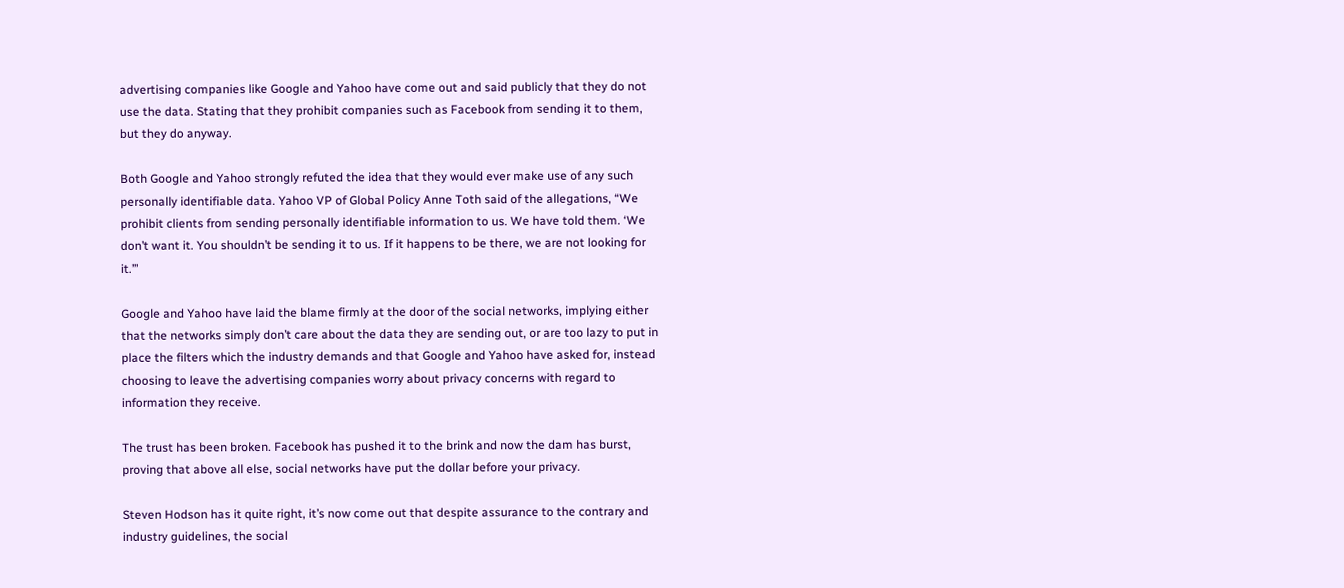advertising companies like Google and Yahoo have come out and said publicly that they do not use the data. Stating that they prohibit companies such as Facebook from sending it to them, but they do anyway.

Both Google and Yahoo strongly refuted the idea that they would ever make use of any such personally identifiable data. Yahoo VP of Global Policy Anne Toth said of the allegations, “We prohibit clients from sending personally identifiable information to us. We have told them. ‘We don’t want it. You shouldn’t be sending it to us. If it happens to be there, we are not looking for it.’”

Google and Yahoo have laid the blame firmly at the door of the social networks, implying either that the networks simply don’t care about the data they are sending out, or are too lazy to put in place the filters which the industry demands and that Google and Yahoo have asked for, instead choosing to leave the advertising companies worry about privacy concerns with regard to information they receive.

The trust has been broken. Facebook has pushed it to the brink and now the dam has burst, proving that above all else, social networks have put the dollar before your privacy.

Steven Hodson has it quite right, it’s now come out that despite assurance to the contrary and industry guidelines, the social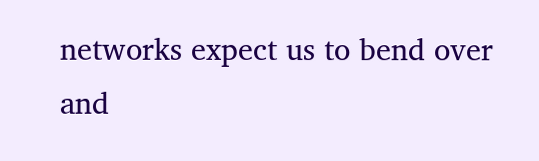networks expect us to bend over and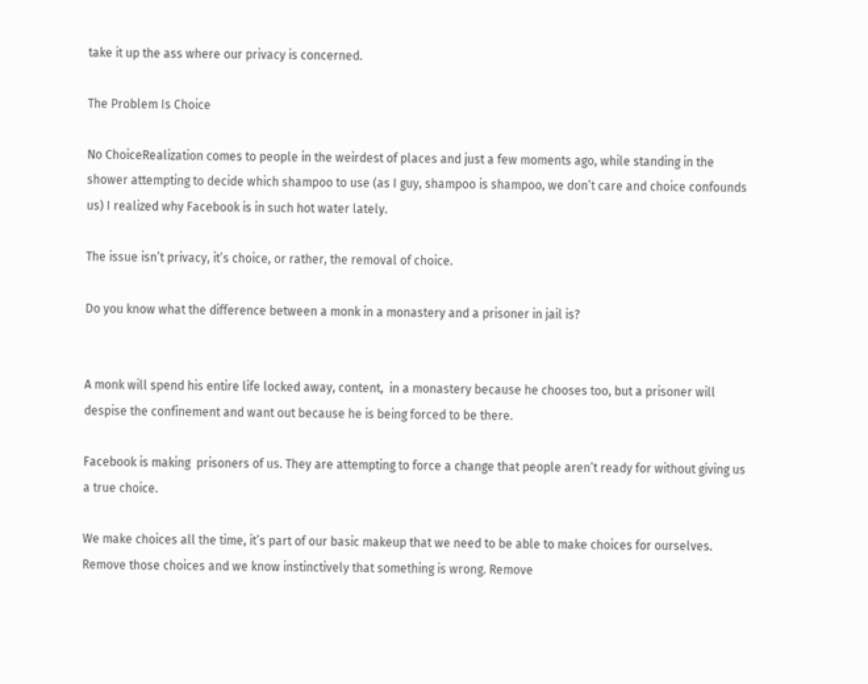take it up the ass where our privacy is concerned.

The Problem Is Choice

No ChoiceRealization comes to people in the weirdest of places and just a few moments ago, while standing in the shower attempting to decide which shampoo to use (as I guy, shampoo is shampoo, we don’t care and choice confounds us) I realized why Facebook is in such hot water lately.

The issue isn’t privacy, it’s choice, or rather, the removal of choice.

Do you know what the difference between a monk in a monastery and a prisoner in jail is?


A monk will spend his entire life locked away, content,  in a monastery because he chooses too, but a prisoner will despise the confinement and want out because he is being forced to be there.

Facebook is making  prisoners of us. They are attempting to force a change that people aren’t ready for without giving us a true choice.

We make choices all the time, it’s part of our basic makeup that we need to be able to make choices for ourselves. Remove those choices and we know instinctively that something is wrong. Remove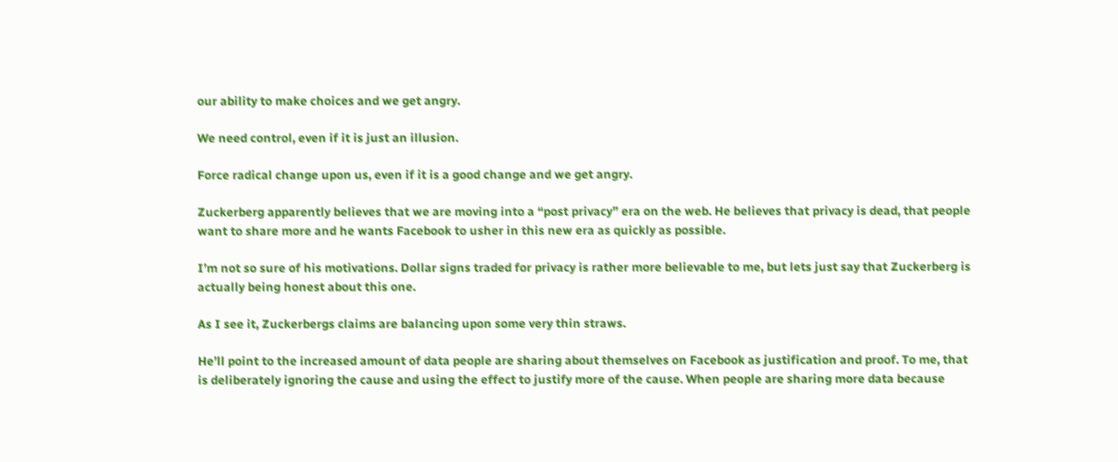our ability to make choices and we get angry.

We need control, even if it is just an illusion.

Force radical change upon us, even if it is a good change and we get angry.

Zuckerberg apparently believes that we are moving into a “post privacy” era on the web. He believes that privacy is dead, that people want to share more and he wants Facebook to usher in this new era as quickly as possible.

I’m not so sure of his motivations. Dollar signs traded for privacy is rather more believable to me, but lets just say that Zuckerberg is actually being honest about this one.

As I see it, Zuckerbergs claims are balancing upon some very thin straws.

He’ll point to the increased amount of data people are sharing about themselves on Facebook as justification and proof. To me, that is deliberately ignoring the cause and using the effect to justify more of the cause. When people are sharing more data because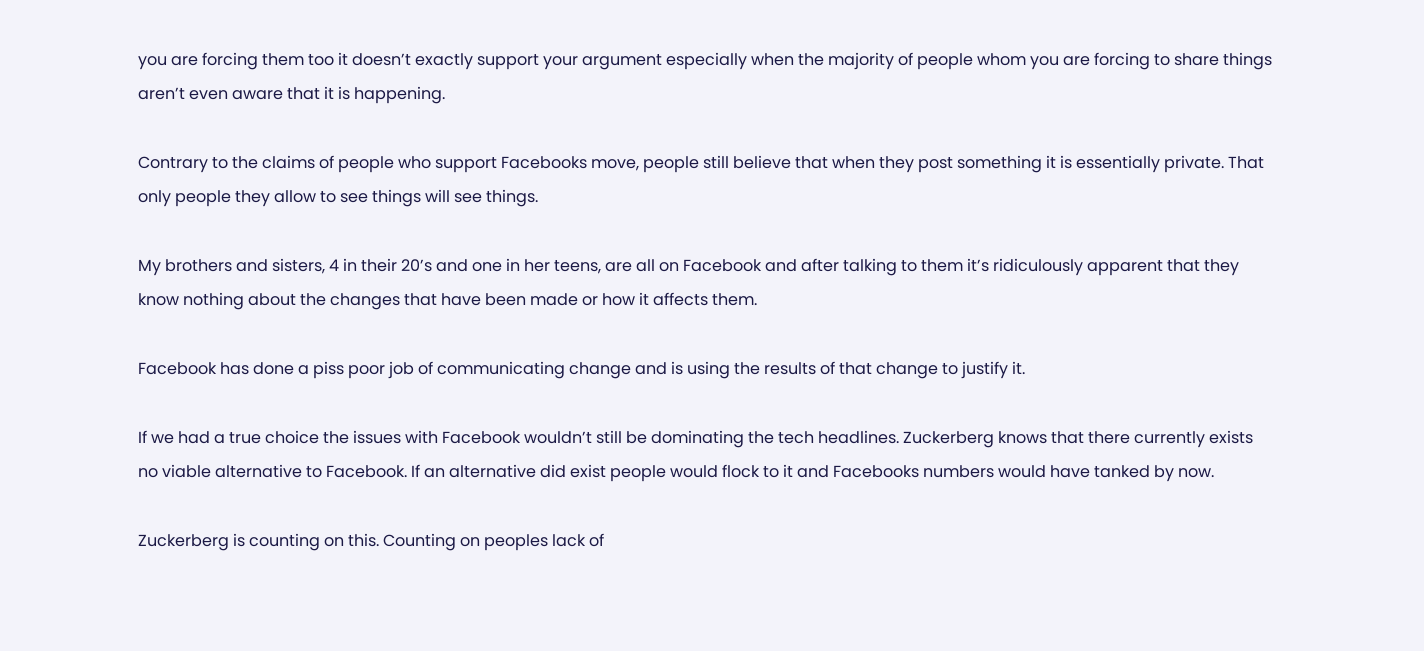you are forcing them too it doesn’t exactly support your argument especially when the majority of people whom you are forcing to share things aren’t even aware that it is happening.

Contrary to the claims of people who support Facebooks move, people still believe that when they post something it is essentially private. That only people they allow to see things will see things.

My brothers and sisters, 4 in their 20’s and one in her teens, are all on Facebook and after talking to them it’s ridiculously apparent that they know nothing about the changes that have been made or how it affects them.

Facebook has done a piss poor job of communicating change and is using the results of that change to justify it.

If we had a true choice the issues with Facebook wouldn’t still be dominating the tech headlines. Zuckerberg knows that there currently exists no viable alternative to Facebook. If an alternative did exist people would flock to it and Facebooks numbers would have tanked by now.

Zuckerberg is counting on this. Counting on peoples lack of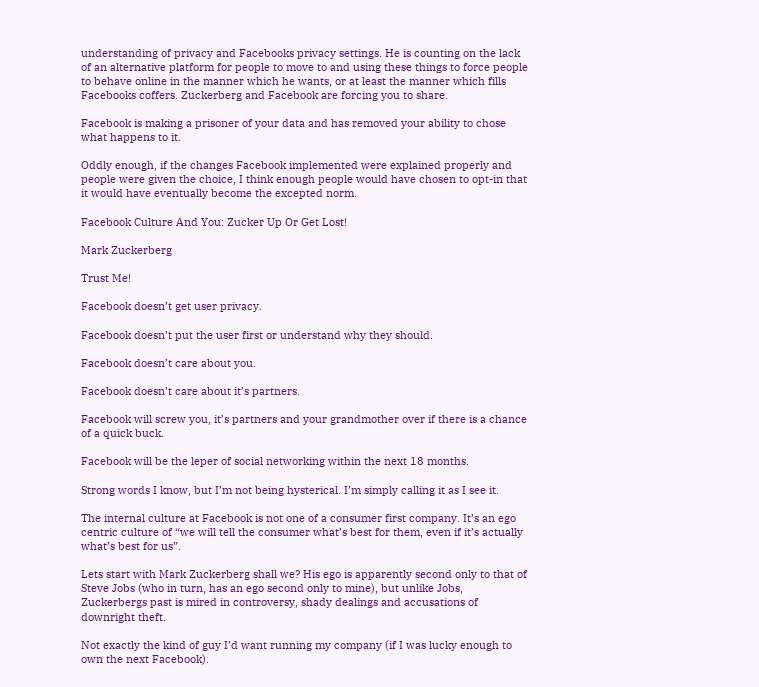understanding of privacy and Facebooks privacy settings. He is counting on the lack of an alternative platform for people to move to and using these things to force people to behave online in the manner which he wants, or at least the manner which fills Facebooks coffers. Zuckerberg and Facebook are forcing you to share.

Facebook is making a prisoner of your data and has removed your ability to chose what happens to it.

Oddly enough, if the changes Facebook implemented were explained properly and people were given the choice, I think enough people would have chosen to opt-in that it would have eventually become the excepted norm.

Facebook Culture And You: Zucker Up Or Get Lost!

Mark Zuckerberg

Trust Me!

Facebook doesn’t get user privacy.

Facebook doesn’t put the user first or understand why they should.

Facebook doesn’t care about you.

Facebook doesn’t care about it’s partners.

Facebook will screw you, it’s partners and your grandmother over if there is a chance of a quick buck.

Facebook will be the leper of social networking within the next 18 months.

Strong words I know, but I’m not being hysterical. I’m simply calling it as I see it.

The internal culture at Facebook is not one of a consumer first company. It’s an ego centric culture of “we will tell the consumer what’s best for them, even if it’s actually what’s best for us”.

Lets start with Mark Zuckerberg shall we? His ego is apparently second only to that of Steve Jobs (who in turn, has an ego second only to mine), but unlike Jobs, Zuckerbergs past is mired in controversy, shady dealings and accusations of downright theft.

Not exactly the kind of guy I’d want running my company (if I was lucky enough to own the next Facebook).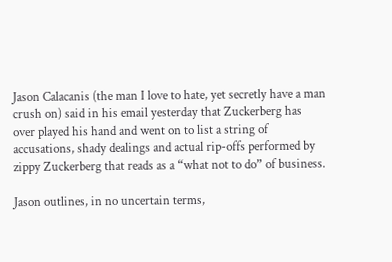Jason Calacanis (the man I love to hate, yet secretly have a man crush on) said in his email yesterday that Zuckerberg has over played his hand and went on to list a string of accusations, shady dealings and actual rip-offs performed by zippy Zuckerberg that reads as a “what not to do” of business.

Jason outlines, in no uncertain terms,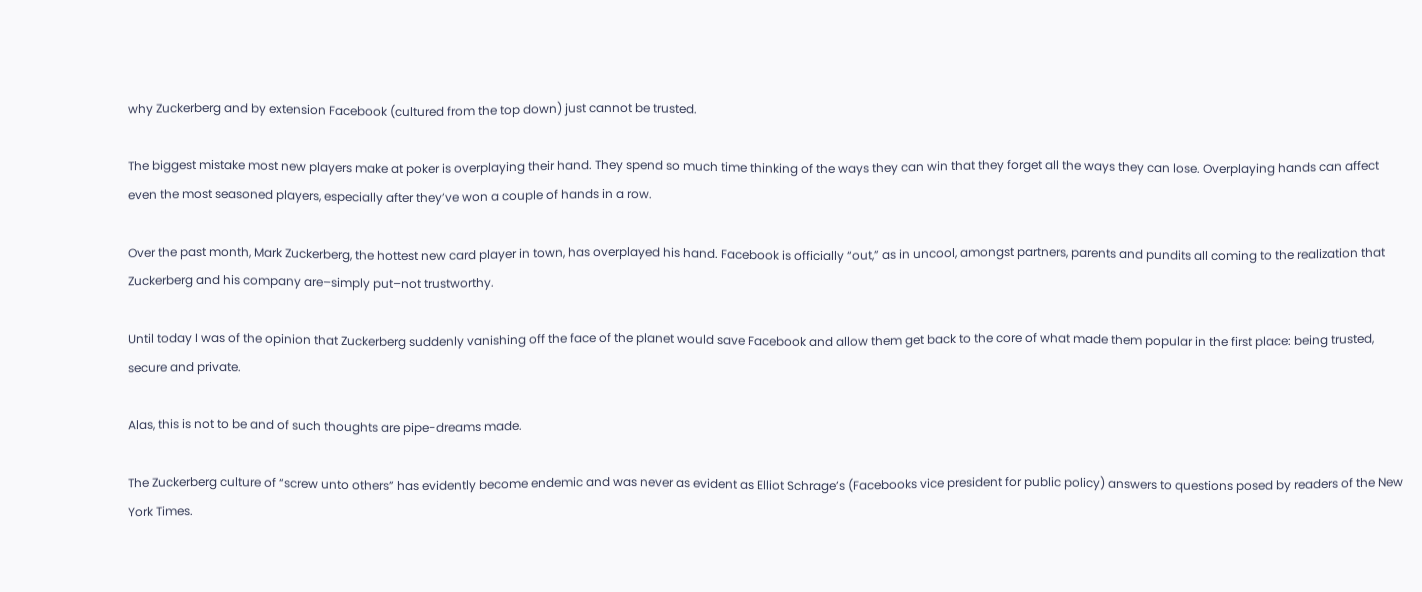why Zuckerberg and by extension Facebook (cultured from the top down) just cannot be trusted.

The biggest mistake most new players make at poker is overplaying their hand. They spend so much time thinking of the ways they can win that they forget all the ways they can lose. Overplaying hands can affect even the most seasoned players, especially after they’ve won a couple of hands in a row.

Over the past month, Mark Zuckerberg, the hottest new card player in town, has overplayed his hand. Facebook is officially “out,” as in uncool, amongst partners, parents and pundits all coming to the realization that Zuckerberg and his company are–simply put–not trustworthy.

Until today I was of the opinion that Zuckerberg suddenly vanishing off the face of the planet would save Facebook and allow them get back to the core of what made them popular in the first place: being trusted, secure and private.

Alas, this is not to be and of such thoughts are pipe-dreams made.

The Zuckerberg culture of “screw unto others” has evidently become endemic and was never as evident as Elliot Schrage’s (Facebooks vice president for public policy) answers to questions posed by readers of the New York Times.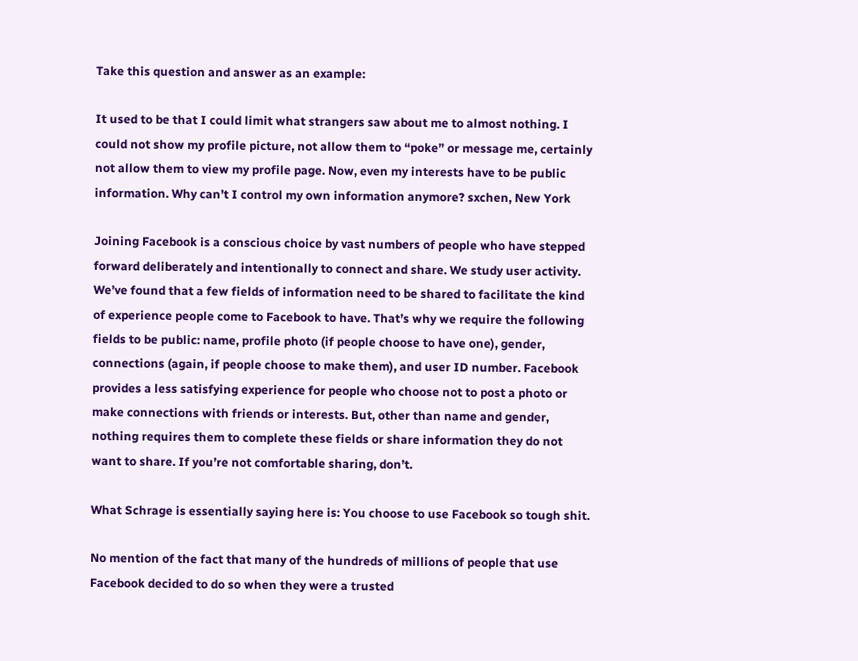Take this question and answer as an example:

It used to be that I could limit what strangers saw about me to almost nothing. I could not show my profile picture, not allow them to “poke” or message me, certainly not allow them to view my profile page. Now, even my interests have to be public information. Why can’t I control my own information anymore? sxchen, New York

Joining Facebook is a conscious choice by vast numbers of people who have stepped forward deliberately and intentionally to connect and share. We study user activity. We’ve found that a few fields of information need to be shared to facilitate the kind of experience people come to Facebook to have. That’s why we require the following fields to be public: name, profile photo (if people choose to have one), gender, connections (again, if people choose to make them), and user ID number. Facebook provides a less satisfying experience for people who choose not to post a photo or make connections with friends or interests. But, other than name and gender, nothing requires them to complete these fields or share information they do not want to share. If you’re not comfortable sharing, don’t.

What Schrage is essentially saying here is: You choose to use Facebook so tough shit.

No mention of the fact that many of the hundreds of millions of people that use Facebook decided to do so when they were a trusted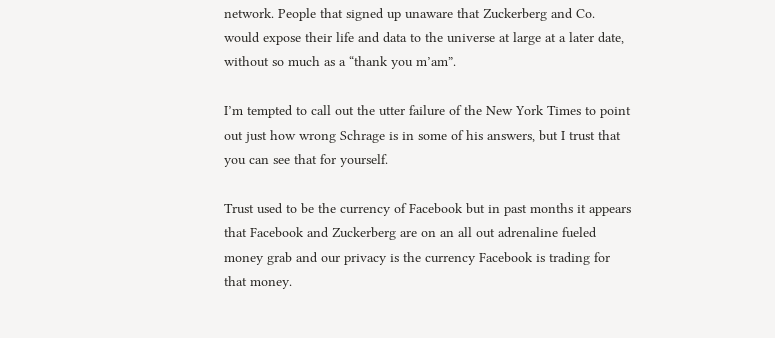network. People that signed up unaware that Zuckerberg and Co. would expose their life and data to the universe at large at a later date, without so much as a “thank you m’am”.

I’m tempted to call out the utter failure of the New York Times to point out just how wrong Schrage is in some of his answers, but I trust that you can see that for yourself.

Trust used to be the currency of Facebook but in past months it appears that Facebook and Zuckerberg are on an all out adrenaline fueled money grab and our privacy is the currency Facebook is trading for that money.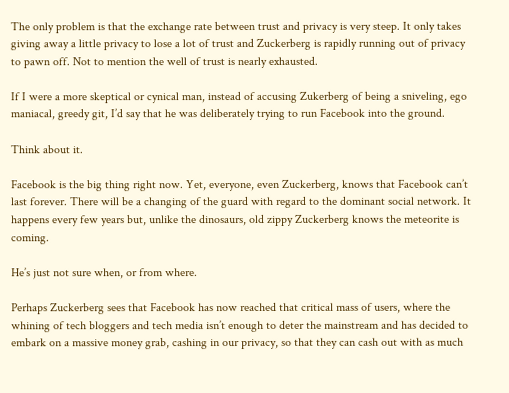The only problem is that the exchange rate between trust and privacy is very steep. It only takes giving away a little privacy to lose a lot of trust and Zuckerberg is rapidly running out of privacy to pawn off. Not to mention the well of trust is nearly exhausted.

If I were a more skeptical or cynical man, instead of accusing Zukerberg of being a sniveling, ego maniacal, greedy git, I’d say that he was deliberately trying to run Facebook into the ground.

Think about it.

Facebook is the big thing right now. Yet, everyone, even Zuckerberg, knows that Facebook can’t last forever. There will be a changing of the guard with regard to the dominant social network. It happens every few years but, unlike the dinosaurs, old zippy Zuckerberg knows the meteorite is coming.

He’s just not sure when, or from where.

Perhaps Zuckerberg sees that Facebook has now reached that critical mass of users, where the whining of tech bloggers and tech media isn’t enough to deter the mainstream and has decided to embark on a massive money grab, cashing in our privacy, so that they can cash out with as much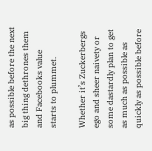as possible before the next big thing dethrones them and Facebooks value starts to plummet.

Whether it’s Zuckerbergs ego and sheer naivety or some dastardly plan to get as much as possible as quickly as possible before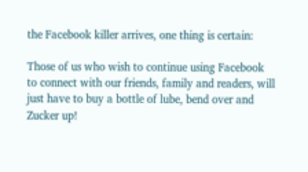the Facebook killer arrives, one thing is certain:

Those of us who wish to continue using Facebook to connect with our friends, family and readers, will just have to buy a bottle of lube, bend over and Zucker up!